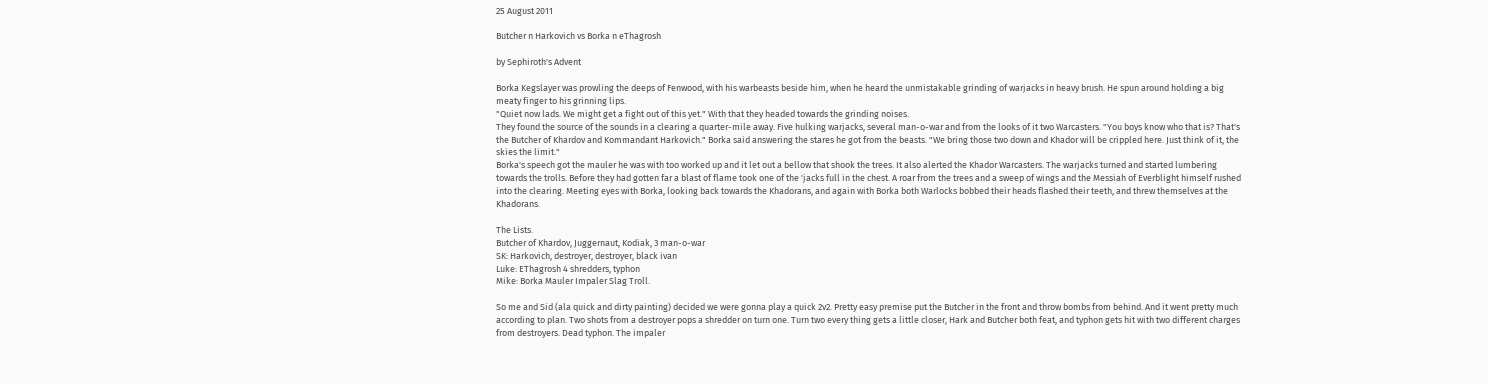25 August 2011

Butcher n Harkovich vs Borka n eThagrosh

by Sephiroth's Advent

Borka Kegslayer was prowling the deeps of Fenwood, with his warbeasts beside him, when he heard the unmistakable grinding of warjacks in heavy brush. He spun around holding a big meaty finger to his grinning lips.
"Quiet now lads. We might get a fight out of this yet." With that they headed towards the grinding noises.
They found the source of the sounds in a clearing a quarter-mile away. Five hulking warjacks, several man-o-war and from the looks of it two Warcasters. "You boys know who that is? That's the Butcher of Khardov and Kommandant Harkovich." Borka said answering the stares he got from the beasts. "We bring those two down and Khador will be crippled here. Just think of it, the skies the limit."
Borka's speech got the mauler he was with too worked up and it let out a bellow that shook the trees. It also alerted the Khador Warcasters. The warjacks turned and started lumbering towards the trolls. Before they had gotten far a blast of flame took one of the 'jacks full in the chest. A roar from the trees and a sweep of wings and the Messiah of Everblight himself rushed into the clearing. Meeting eyes with Borka, looking back towards the Khadorans, and again with Borka both Warlocks bobbed their heads flashed their teeth, and threw themselves at the Khadorans.

The Lists.
Butcher of Khardov, Juggernaut, Kodiak, 3 man-o-war
SK: Harkovich, destroyer, destroyer, black ivan
Luke: EThagrosh 4 shredders, typhon
Mike: Borka Mauler Impaler Slag Troll.

So me and Sid (ala quick and dirty painting) decided we were gonna play a quick 2v2. Pretty easy premise put the Butcher in the front and throw bombs from behind. And it went pretty much according to plan. Two shots from a destroyer pops a shredder on turn one. Turn two every thing gets a little closer, Hark and Butcher both feat, and typhon gets hit with two different charges from destroyers. Dead typhon. The impaler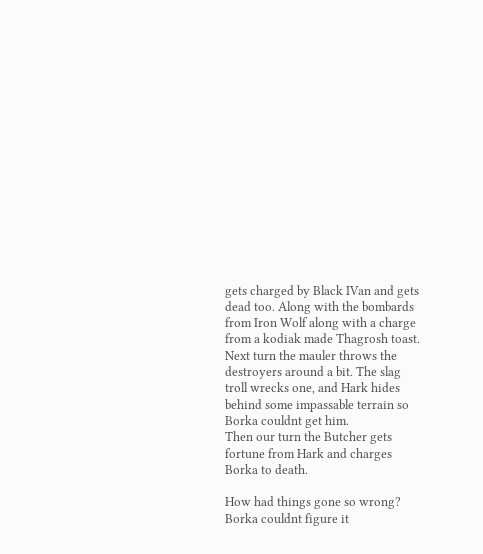gets charged by Black IVan and gets dead too. Along with the bombards from Iron Wolf along with a charge from a kodiak made Thagrosh toast.
Next turn the mauler throws the destroyers around a bit. The slag troll wrecks one, and Hark hides behind some impassable terrain so Borka couldnt get him.
Then our turn the Butcher gets fortune from Hark and charges Borka to death.

How had things gone so wrong? Borka couldnt figure it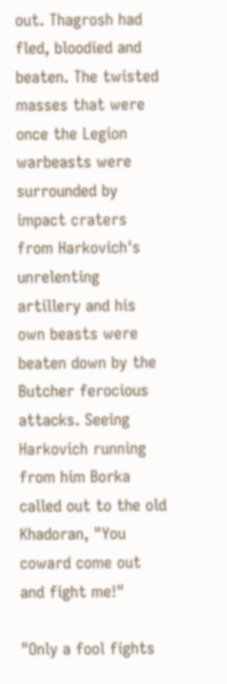out. Thagrosh had fled, bloodied and beaten. The twisted masses that were once the Legion warbeasts were surrounded by impact craters from Harkovich's unrelenting artillery and his own beasts were beaten down by the Butcher ferocious attacks. Seeing Harkovich running from him Borka called out to the old Khadoran, "You coward come out and fight me!"

"Only a fool fights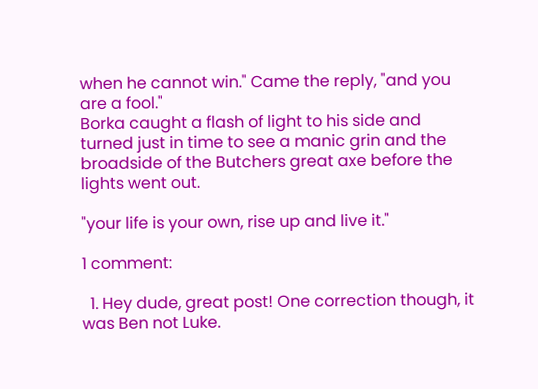when he cannot win." Came the reply, "and you are a fool."
Borka caught a flash of light to his side and turned just in time to see a manic grin and the broadside of the Butchers great axe before the lights went out.

"your life is your own, rise up and live it."

1 comment:

  1. Hey dude, great post! One correction though, it was Ben not Luke.